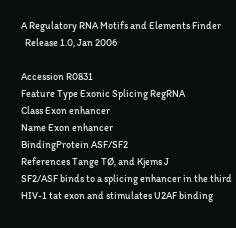A Regulatory RNA Motifs and Elements Finder
  Release 1.0, Jan 2006

Accession R0831
Feature Type Exonic Splicing RegRNA
Class Exon enhancer
Name Exon enhancer
BindingProtein ASF/SF2
References Tange TØ, and Kjems J
SF2/ASF binds to a splicing enhancer in the third HIV-1 tat exon and stimulates U2AF binding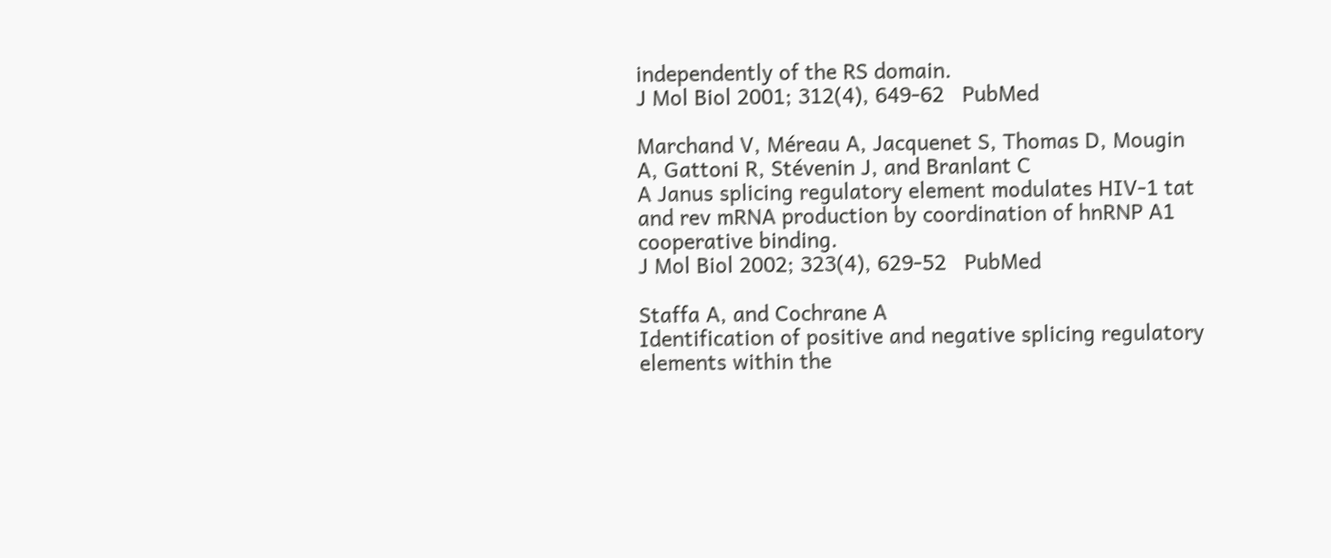independently of the RS domain.
J Mol Biol 2001; 312(4), 649-62   PubMed

Marchand V, Méreau A, Jacquenet S, Thomas D, Mougin A, Gattoni R, Stévenin J, and Branlant C
A Janus splicing regulatory element modulates HIV-1 tat and rev mRNA production by coordination of hnRNP A1 cooperative binding.
J Mol Biol 2002; 323(4), 629-52   PubMed

Staffa A, and Cochrane A
Identification of positive and negative splicing regulatory elements within the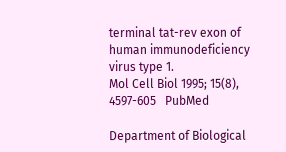terminal tat-rev exon of human immunodeficiency virus type 1.
Mol Cell Biol 1995; 15(8), 4597-605   PubMed

Department of Biological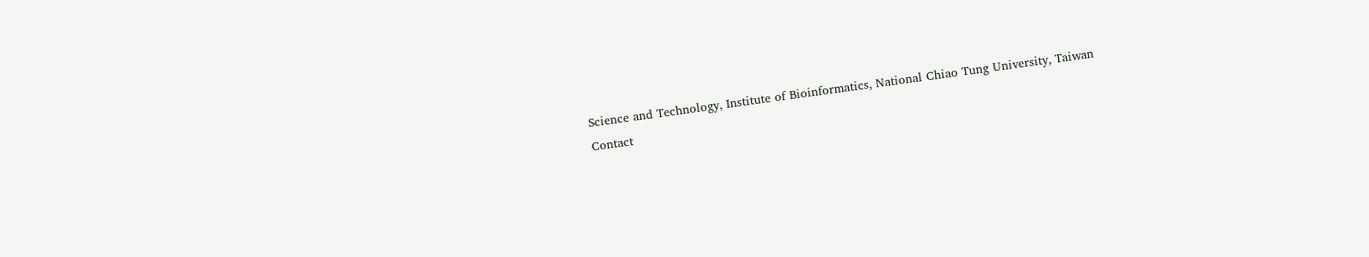Science and Technology, Institute of Bioinformatics, National Chiao Tung University, Taiwan
Contact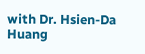with Dr. Hsien-Da Huang